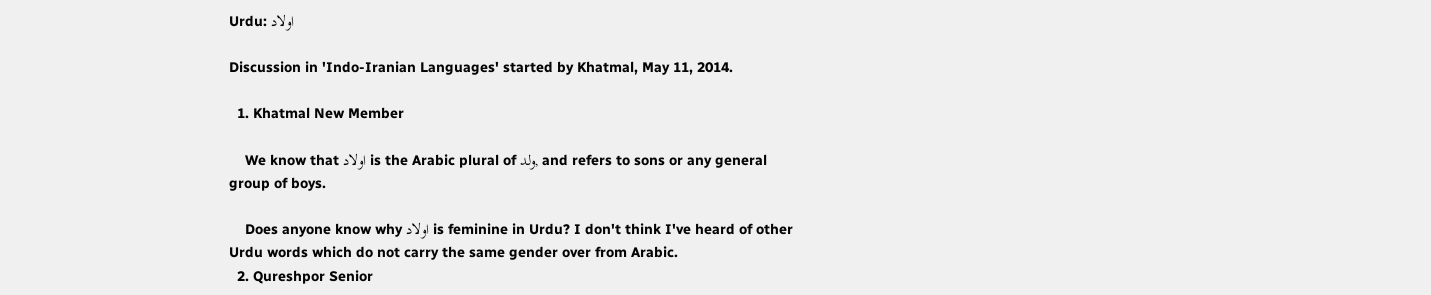Urdu: اولاد

Discussion in 'Indo-Iranian Languages' started by Khatmal, May 11, 2014.

  1. Khatmal New Member

    We know that اولاد is the Arabic plural of ولد, and refers to sons or any general group of boys.

    Does anyone know why اولاد is feminine in Urdu? I don't think I've heard of other Urdu words which do not carry the same gender over from Arabic.
  2. Qureshpor Senior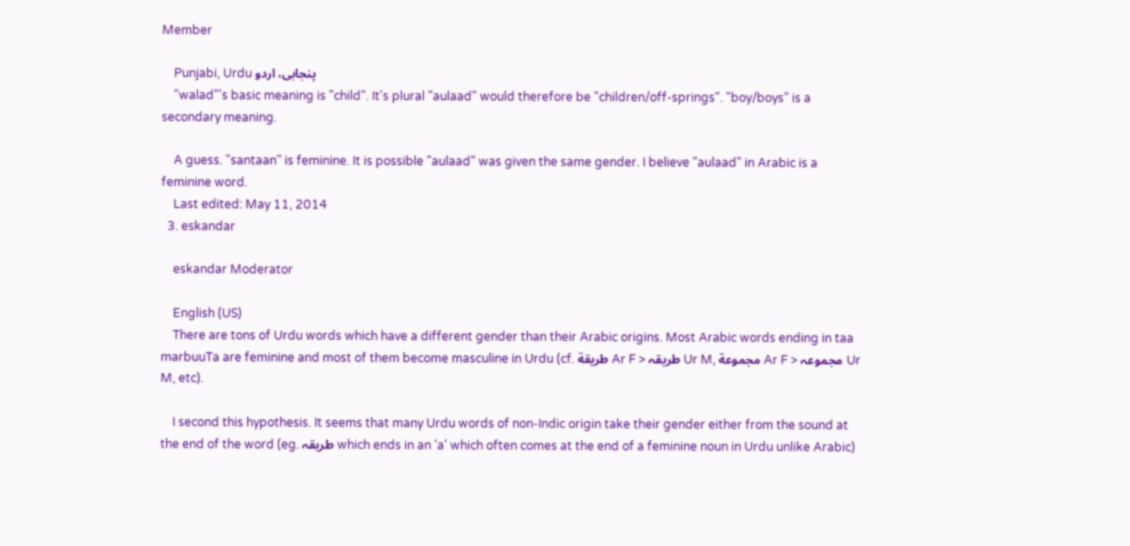Member

    Punjabi, Urdu پنجابی، اردو
    "walad"'s basic meaning is "child". It's plural "aulaad" would therefore be "children/off-springs". "boy/boys" is a secondary meaning.

    A guess. "santaan" is feminine. It is possible "aulaad" was given the same gender. I believe "aulaad" in Arabic is a feminine word.
    Last edited: May 11, 2014
  3. eskandar

    eskandar Moderator

    English (US)
    There are tons of Urdu words which have a different gender than their Arabic origins. Most Arabic words ending in taa marbuuTa are feminine and most of them become masculine in Urdu (cf. طریقة Ar F > طریقہ Ur M, مجموعة Ar F > مجموعہ Ur M, etc).

    I second this hypothesis. It seems that many Urdu words of non-Indic origin take their gender either from the sound at the end of the word (eg. طریقہ which ends in an 'a' which often comes at the end of a feminine noun in Urdu unlike Arabic)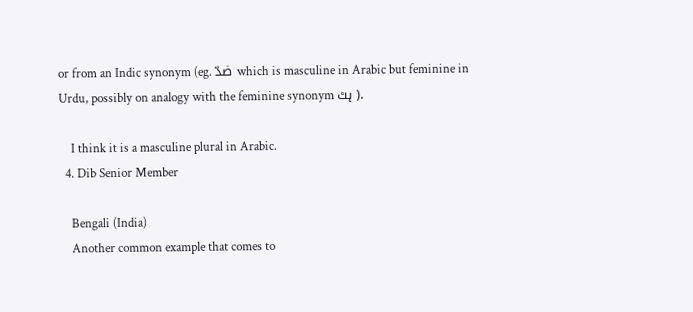or from an Indic synonym (eg. ضدّ which is masculine in Arabic but feminine in Urdu, possibly on analogy with the feminine synonym ہٹ ).

    I think it is a masculine plural in Arabic.
  4. Dib Senior Member

    Bengali (India)
    Another common example that comes to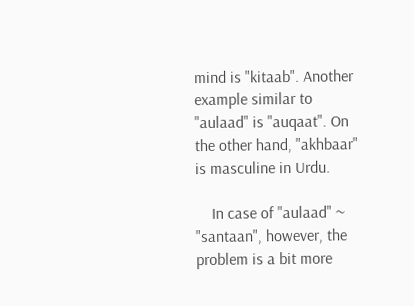mind is "kitaab". Another example similar to "aulaad" is "auqaat". On the other hand, "akhbaar" is masculine in Urdu.

    In case of "aulaad" ~ "santaan", however, the problem is a bit more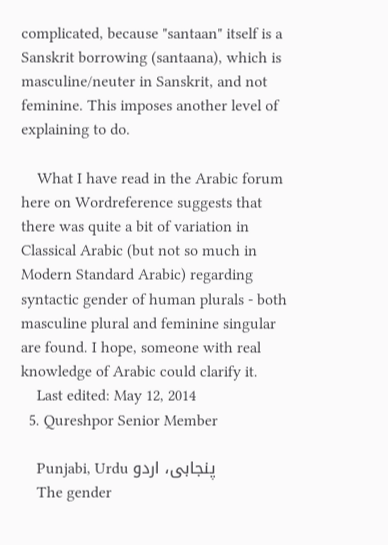complicated, because "santaan" itself is a Sanskrit borrowing (santaana), which is masculine/neuter in Sanskrit, and not feminine. This imposes another level of explaining to do.

    What I have read in the Arabic forum here on Wordreference suggests that there was quite a bit of variation in Classical Arabic (but not so much in Modern Standard Arabic) regarding syntactic gender of human plurals - both masculine plural and feminine singular are found. I hope, someone with real knowledge of Arabic could clarify it.
    Last edited: May 12, 2014
  5. Qureshpor Senior Member

    Punjabi, Urdu پنجابی، اردو
    The gender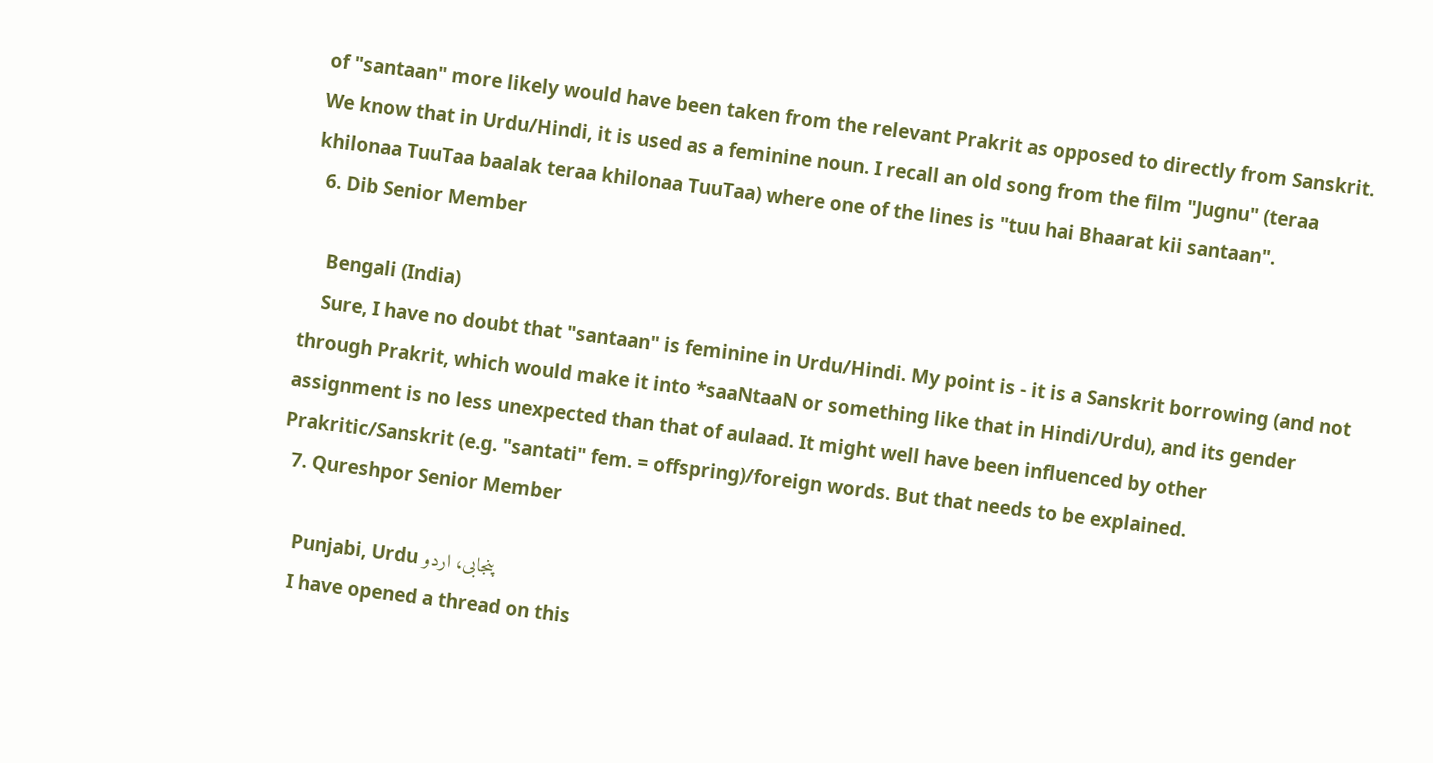of "santaan" more likely would have been taken from the relevant Prakrit as opposed to directly from Sanskrit. We know that in Urdu/Hindi, it is used as a feminine noun. I recall an old song from the film "Jugnu" (teraa khilonaa TuuTaa baalak teraa khilonaa TuuTaa) where one of the lines is "tuu hai Bhaarat kii santaan".
  6. Dib Senior Member

    Bengali (India)
    Sure, I have no doubt that "santaan" is feminine in Urdu/Hindi. My point is - it is a Sanskrit borrowing (and not through Prakrit, which would make it into *saaNtaaN or something like that in Hindi/Urdu), and its gender assignment is no less unexpected than that of aulaad. It might well have been influenced by other Prakritic/Sanskrit (e.g. "santati" fem. = offspring)/foreign words. But that needs to be explained.
  7. Qureshpor Senior Member

    Punjabi, Urdu پنجابی، اردو
    I have opened a thread on this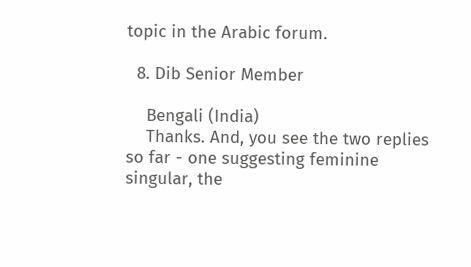topic in the Arabic forum.

  8. Dib Senior Member

    Bengali (India)
    Thanks. And, you see the two replies so far - one suggesting feminine singular, the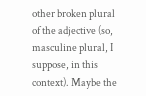other broken plural of the adjective (so, masculine plural, I suppose, in this context). Maybe the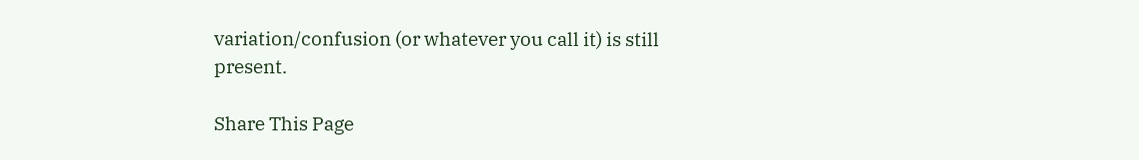variation/confusion (or whatever you call it) is still present.

Share This Page